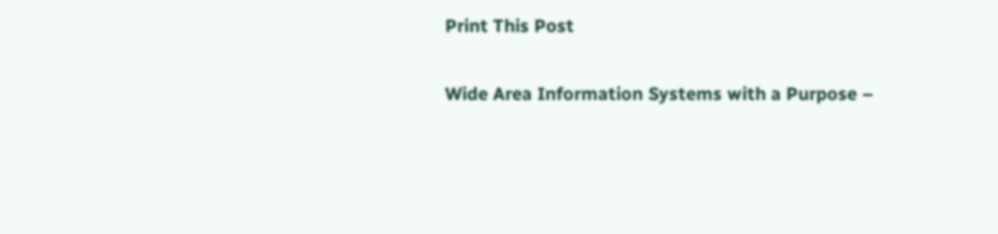Print This Post

Wide Area Information Systems with a Purpose –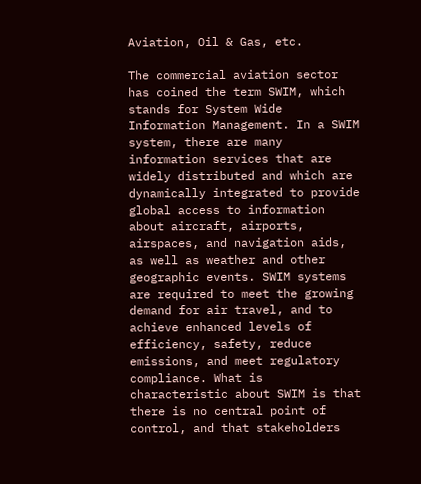Aviation, Oil & Gas, etc.

The commercial aviation sector has coined the term SWIM, which stands for System Wide Information Management. In a SWIM system, there are many information services that are widely distributed and which are dynamically integrated to provide global access to information about aircraft, airports, airspaces, and navigation aids, as well as weather and other geographic events. SWIM systems are required to meet the growing demand for air travel, and to achieve enhanced levels of efficiency, safety, reduce emissions, and meet regulatory compliance. What is characteristic about SWIM is that there is no central point of control, and that stakeholders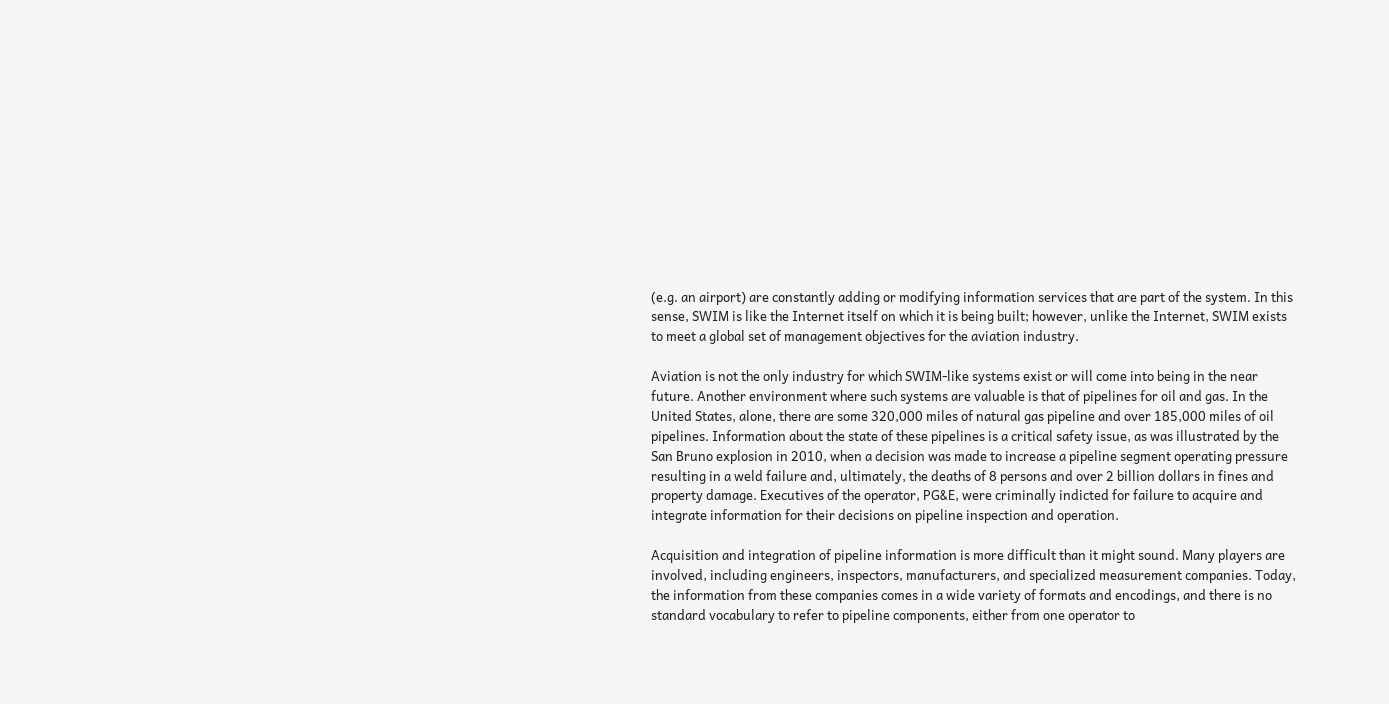(e.g. an airport) are constantly adding or modifying information services that are part of the system. In this sense, SWIM is like the Internet itself on which it is being built; however, unlike the Internet, SWIM exists to meet a global set of management objectives for the aviation industry.

Aviation is not the only industry for which SWIM-like systems exist or will come into being in the near future. Another environment where such systems are valuable is that of pipelines for oil and gas. In the United States, alone, there are some 320,000 miles of natural gas pipeline and over 185,000 miles of oil pipelines. Information about the state of these pipelines is a critical safety issue, as was illustrated by the San Bruno explosion in 2010, when a decision was made to increase a pipeline segment operating pressure resulting in a weld failure and, ultimately, the deaths of 8 persons and over 2 billion dollars in fines and property damage. Executives of the operator, PG&E, were criminally indicted for failure to acquire and integrate information for their decisions on pipeline inspection and operation.

Acquisition and integration of pipeline information is more difficult than it might sound. Many players are involved, including engineers, inspectors, manufacturers, and specialized measurement companies. Today, the information from these companies comes in a wide variety of formats and encodings, and there is no standard vocabulary to refer to pipeline components, either from one operator to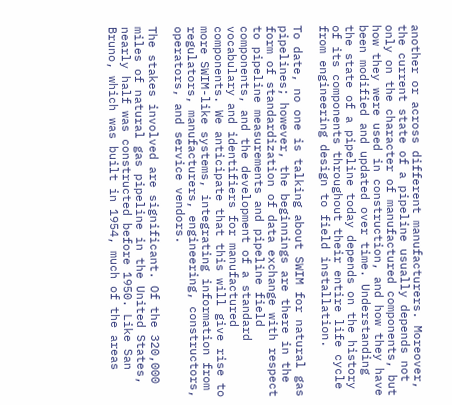another or across different manufacturers. Moreover, the current state of a pipeline usually depends not only on the character of manufactured components, but how they were used in construction, and how they have been modified and updated over time. Understanding the state of a pipeline today depends on the history of its components throughout their entire life cycle from engineering design to field installation.

To date, no one is talking about SWIM for natural gas pipelines; however, the beginnings are there in the form of standardization of data exchange with respect to pipeline measurements and pipeline field components, and the development of a standard vocabulary and identifiers for manufactured components. We anticipate that this will give rise to more SWIM-like systems, integrating information from regulators, manufacturers, engineering, constructors, operators, and service vendors.

The stakes involved are significant. Of the 320,000 miles of natural gas pipeline in the United States, nearly half was constructed before 1950. Like San Bruno, which was built in 1954, much of the areas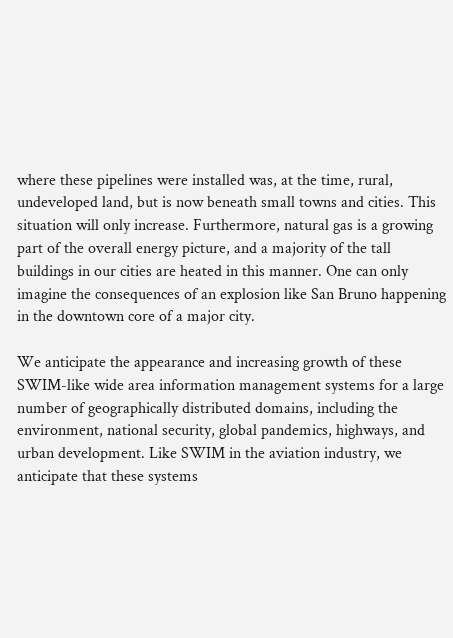where these pipelines were installed was, at the time, rural, undeveloped land, but is now beneath small towns and cities. This situation will only increase. Furthermore, natural gas is a growing part of the overall energy picture, and a majority of the tall buildings in our cities are heated in this manner. One can only imagine the consequences of an explosion like San Bruno happening in the downtown core of a major city.

We anticipate the appearance and increasing growth of these SWIM-like wide area information management systems for a large number of geographically distributed domains, including the environment, national security, global pandemics, highways, and urban development. Like SWIM in the aviation industry, we anticipate that these systems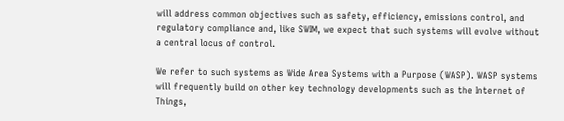will address common objectives such as safety, efficiency, emissions control, and regulatory compliance and, like SWIM, we expect that such systems will evolve without a central locus of control.

We refer to such systems as Wide Area Systems with a Purpose (WASP). WASP systems will frequently build on other key technology developments such as the Internet of Things,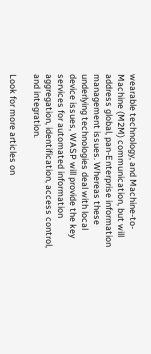wearable technology, and Machine-to-Machine (M2M) communication, but will address global, pan-Enterprise information management issues. Whereas these underlying technologies deal with local device issues, WASP will provide the key services for automated information aggregation, identification, access control, and integration.

Look for more articles on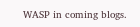WASP in coming blogs.